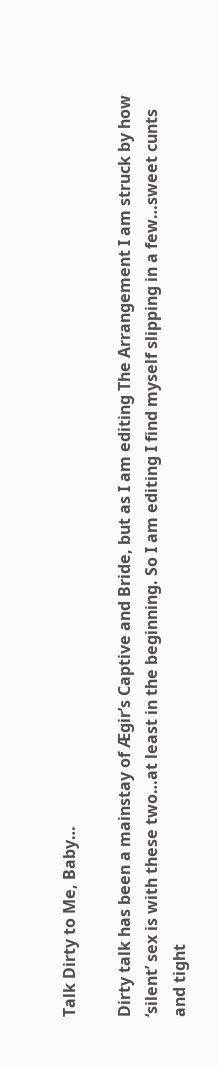Talk Dirty to Me, Baby…

Dirty talk has been a mainstay of Ægir’s Captive and Bride, but as I am editing The Arrangement I am struck by how ‘silent’ sex is with these two…at least in the beginning. So I am editing I find myself slipping in a few…sweet cunts and tight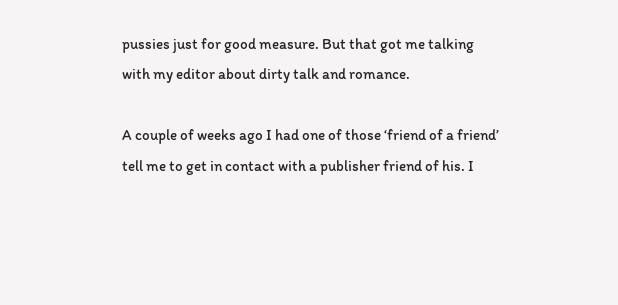pussies just for good measure. But that got me talking with my editor about dirty talk and romance.

A couple of weeks ago I had one of those ‘friend of a friend’ tell me to get in contact with a publisher friend of his. I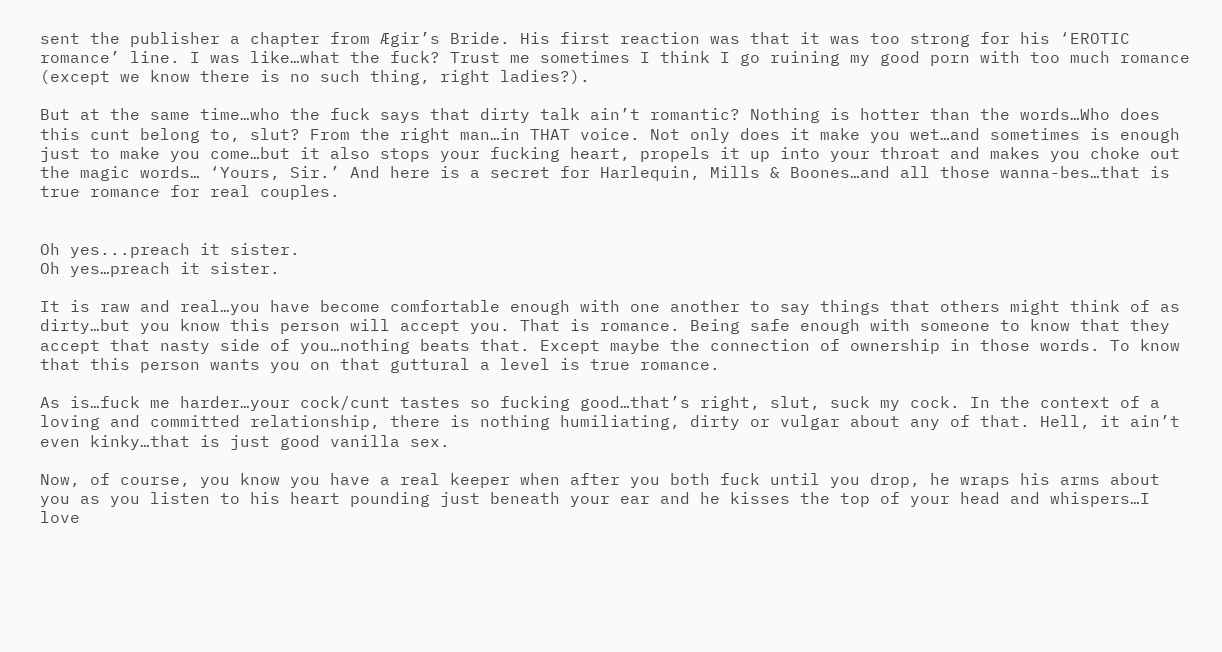sent the publisher a chapter from Ægir’s Bride. His first reaction was that it was too strong for his ‘EROTIC romance’ line. I was like…what the fuck? Trust me sometimes I think I go ruining my good porn with too much romance (except we know there is no such thing, right ladies?).

But at the same time…who the fuck says that dirty talk ain’t romantic? Nothing is hotter than the words…Who does this cunt belong to, slut? From the right man…in THAT voice. Not only does it make you wet…and sometimes is enough just to make you come…but it also stops your fucking heart, propels it up into your throat and makes you choke out the magic words… ‘Yours, Sir.’ And here is a secret for Harlequin, Mills & Boones…and all those wanna-bes…that is true romance for real couples.


Oh yes...preach it sister.
Oh yes…preach it sister.

It is raw and real…you have become comfortable enough with one another to say things that others might think of as dirty…but you know this person will accept you. That is romance. Being safe enough with someone to know that they accept that nasty side of you…nothing beats that. Except maybe the connection of ownership in those words. To know that this person wants you on that guttural a level is true romance.

As is…fuck me harder…your cock/cunt tastes so fucking good…that’s right, slut, suck my cock. In the context of a loving and committed relationship, there is nothing humiliating, dirty or vulgar about any of that. Hell, it ain’t even kinky…that is just good vanilla sex.

Now, of course, you know you have a real keeper when after you both fuck until you drop, he wraps his arms about you as you listen to his heart pounding just beneath your ear and he kisses the top of your head and whispers…I love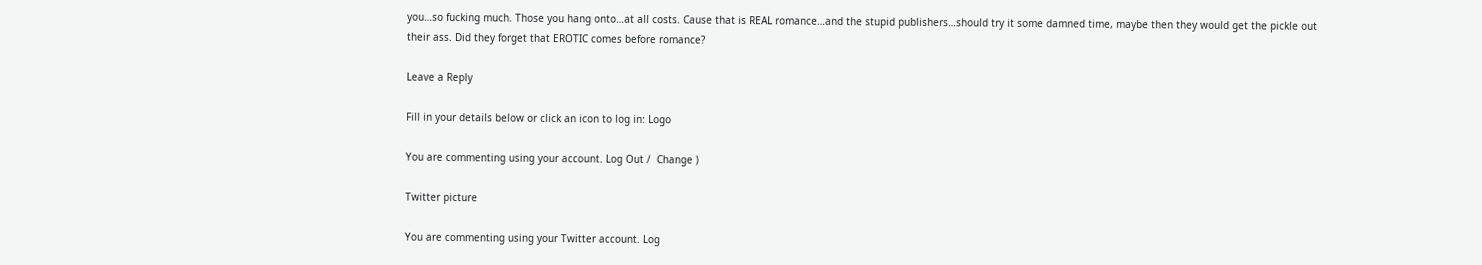you…so fucking much. Those you hang onto…at all costs. Cause that is REAL romance…and the stupid publishers…should try it some damned time, maybe then they would get the pickle out their ass. Did they forget that EROTIC comes before romance?

Leave a Reply

Fill in your details below or click an icon to log in: Logo

You are commenting using your account. Log Out /  Change )

Twitter picture

You are commenting using your Twitter account. Log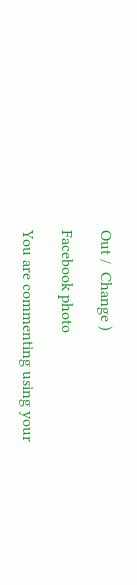Out /  Change )

Facebook photo

You are commenting using your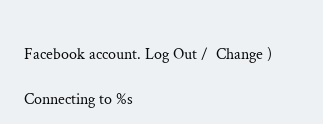Facebook account. Log Out /  Change )

Connecting to %s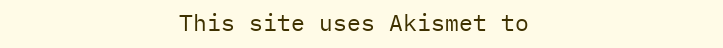This site uses Akismet to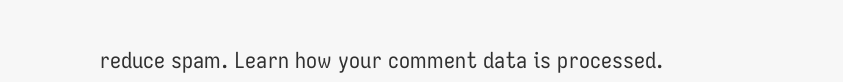reduce spam. Learn how your comment data is processed.